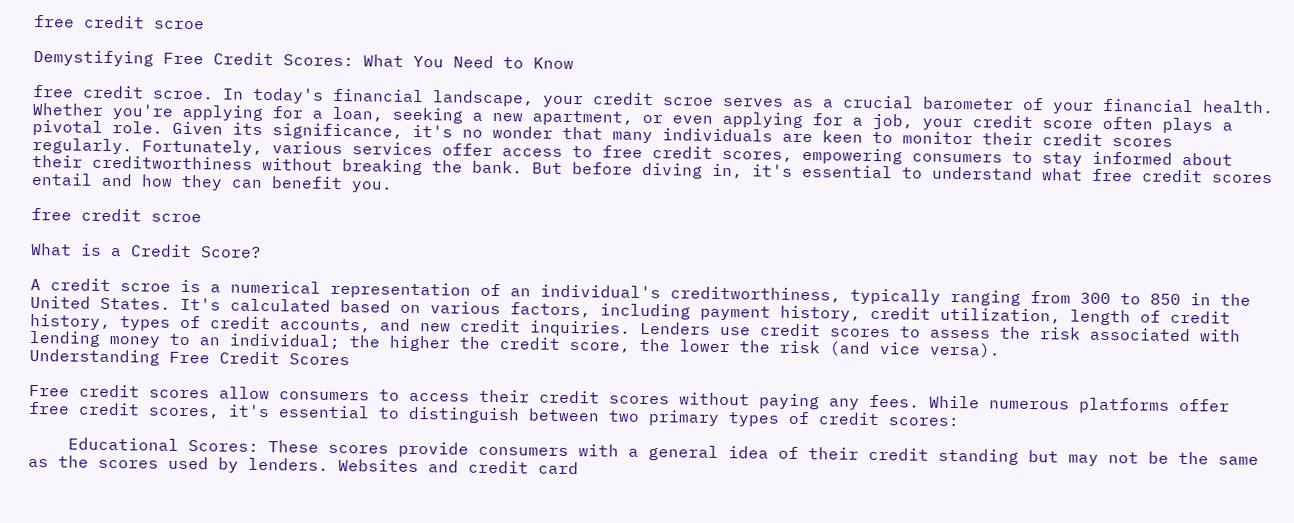free credit scroe

Demystifying Free Credit Scores: What You Need to Know

free credit scroe. In today's financial landscape, your credit scroe serves as a crucial barometer of your financial health. Whether you're applying for a loan, seeking a new apartment, or even applying for a job, your credit score often plays a pivotal role. Given its significance, it's no wonder that many individuals are keen to monitor their credit scores regularly. Fortunately, various services offer access to free credit scores, empowering consumers to stay informed about their creditworthiness without breaking the bank. But before diving in, it's essential to understand what free credit scores entail and how they can benefit you.

free credit scroe

What is a Credit Score?

A credit scroe is a numerical representation of an individual's creditworthiness, typically ranging from 300 to 850 in the United States. It's calculated based on various factors, including payment history, credit utilization, length of credit history, types of credit accounts, and new credit inquiries. Lenders use credit scores to assess the risk associated with lending money to an individual; the higher the credit score, the lower the risk (and vice versa).
Understanding Free Credit Scores

Free credit scores allow consumers to access their credit scores without paying any fees. While numerous platforms offer free credit scores, it's essential to distinguish between two primary types of credit scores:

    Educational Scores: These scores provide consumers with a general idea of their credit standing but may not be the same as the scores used by lenders. Websites and credit card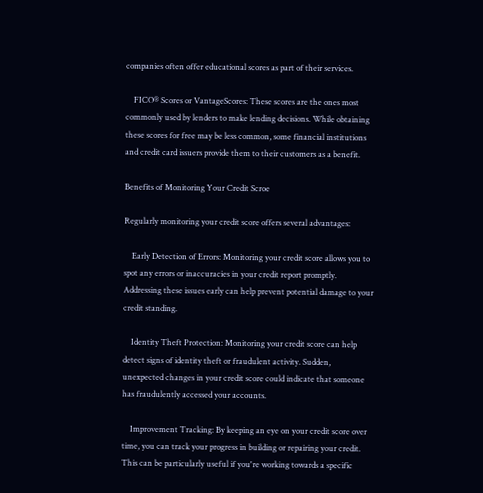companies often offer educational scores as part of their services.

    FICO® Scores or VantageScores: These scores are the ones most commonly used by lenders to make lending decisions. While obtaining these scores for free may be less common, some financial institutions and credit card issuers provide them to their customers as a benefit.

Benefits of Monitoring Your Credit Scroe

Regularly monitoring your credit score offers several advantages:

    Early Detection of Errors: Monitoring your credit score allows you to spot any errors or inaccuracies in your credit report promptly. Addressing these issues early can help prevent potential damage to your credit standing.

    Identity Theft Protection: Monitoring your credit score can help detect signs of identity theft or fraudulent activity. Sudden, unexpected changes in your credit score could indicate that someone has fraudulently accessed your accounts.

    Improvement Tracking: By keeping an eye on your credit score over time, you can track your progress in building or repairing your credit. This can be particularly useful if you're working towards a specific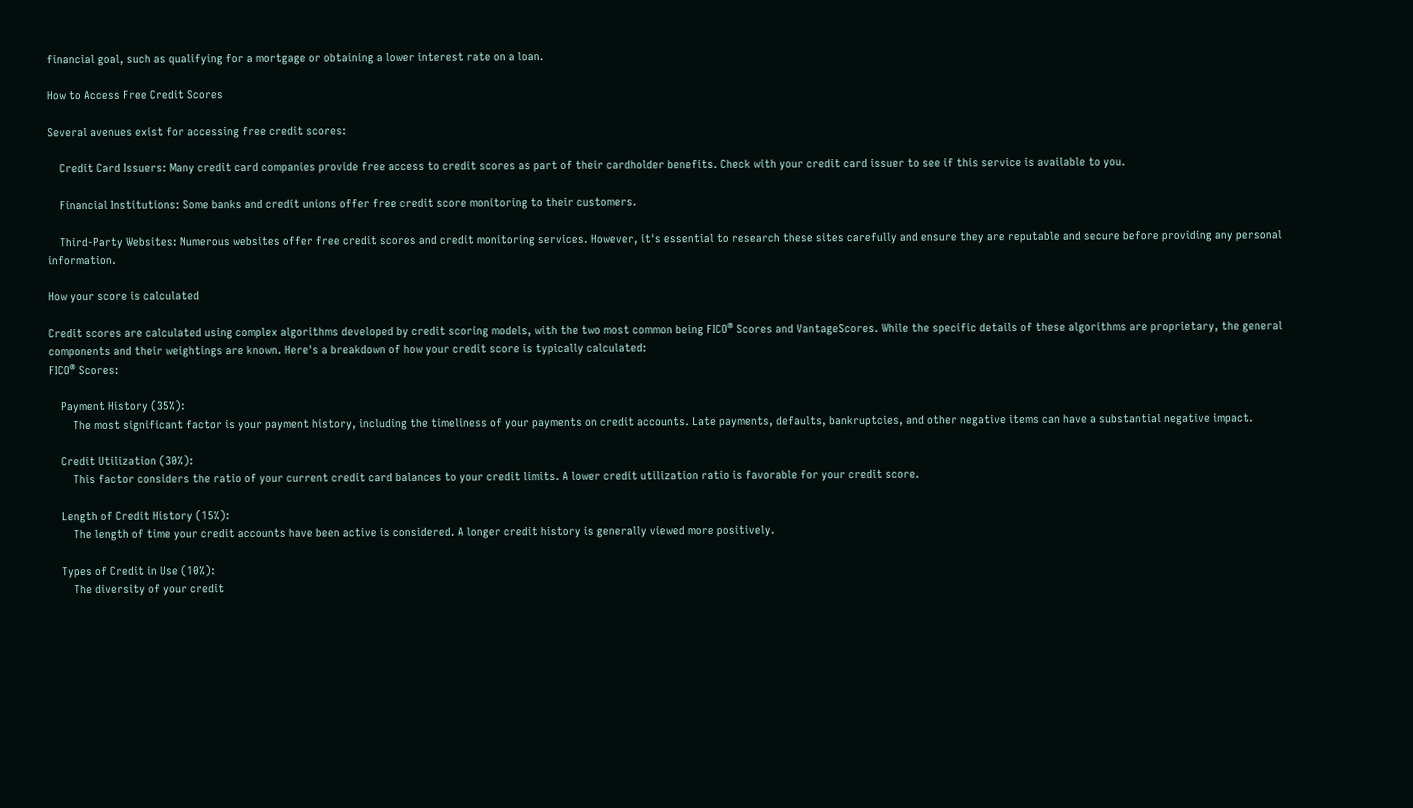financial goal, such as qualifying for a mortgage or obtaining a lower interest rate on a loan.

How to Access Free Credit Scores

Several avenues exist for accessing free credit scores:

    Credit Card Issuers: Many credit card companies provide free access to credit scores as part of their cardholder benefits. Check with your credit card issuer to see if this service is available to you.

    Financial Institutions: Some banks and credit unions offer free credit score monitoring to their customers.

    Third-Party Websites: Numerous websites offer free credit scores and credit monitoring services. However, it's essential to research these sites carefully and ensure they are reputable and secure before providing any personal information.

How your score is calculated

Credit scores are calculated using complex algorithms developed by credit scoring models, with the two most common being FICO® Scores and VantageScores. While the specific details of these algorithms are proprietary, the general components and their weightings are known. Here's a breakdown of how your credit score is typically calculated:
FICO® Scores:

    Payment History (35%):
        The most significant factor is your payment history, including the timeliness of your payments on credit accounts. Late payments, defaults, bankruptcies, and other negative items can have a substantial negative impact.

    Credit Utilization (30%):
        This factor considers the ratio of your current credit card balances to your credit limits. A lower credit utilization ratio is favorable for your credit score.

    Length of Credit History (15%):
        The length of time your credit accounts have been active is considered. A longer credit history is generally viewed more positively.

    Types of Credit in Use (10%):
        The diversity of your credit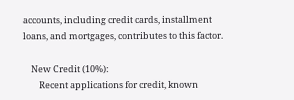accounts, including credit cards, installment loans, and mortgages, contributes to this factor.

    New Credit (10%):
        Recent applications for credit, known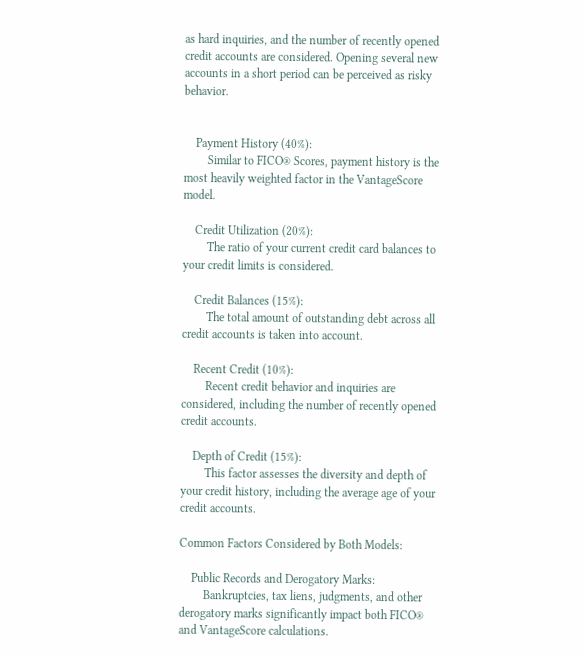as hard inquiries, and the number of recently opened credit accounts are considered. Opening several new accounts in a short period can be perceived as risky behavior.


    Payment History (40%):
        Similar to FICO® Scores, payment history is the most heavily weighted factor in the VantageScore model.

    Credit Utilization (20%):
        The ratio of your current credit card balances to your credit limits is considered.

    Credit Balances (15%):
        The total amount of outstanding debt across all credit accounts is taken into account.

    Recent Credit (10%):
        Recent credit behavior and inquiries are considered, including the number of recently opened credit accounts.

    Depth of Credit (15%):
        This factor assesses the diversity and depth of your credit history, including the average age of your credit accounts.

Common Factors Considered by Both Models:

    Public Records and Derogatory Marks:
        Bankruptcies, tax liens, judgments, and other derogatory marks significantly impact both FICO® and VantageScore calculations.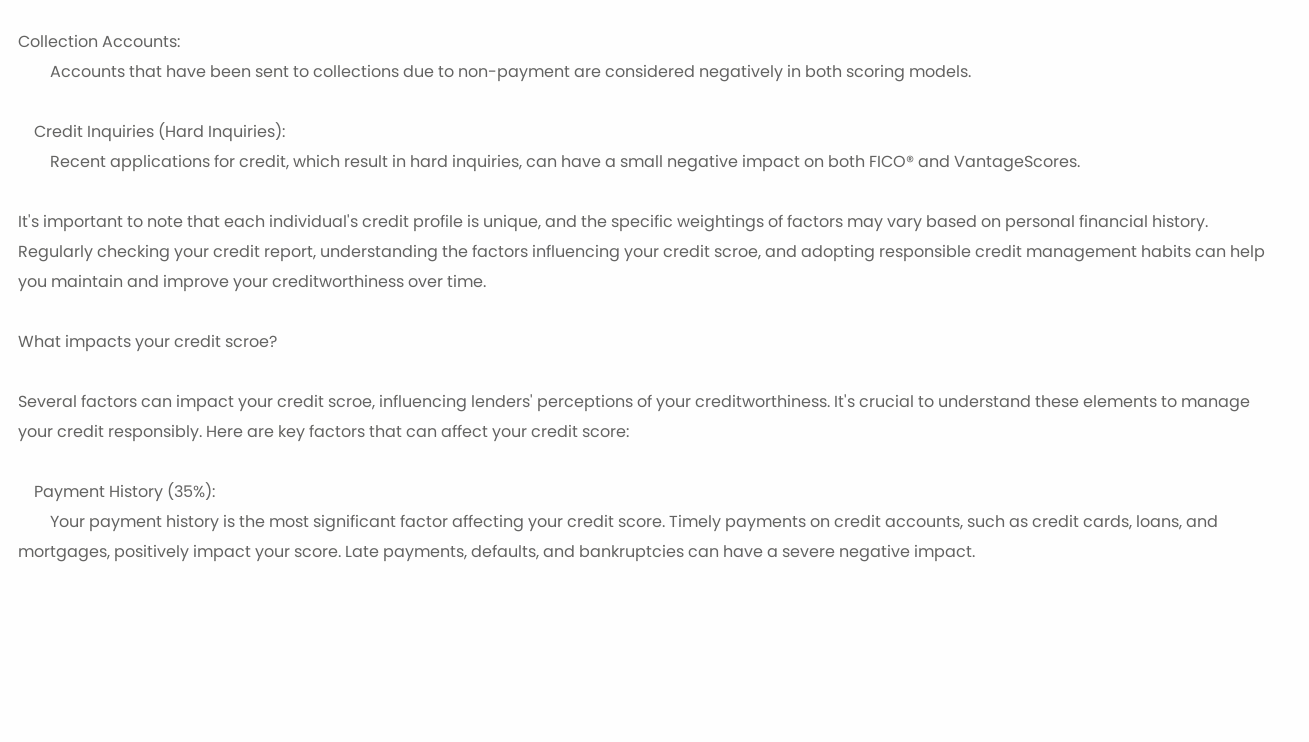Collection Accounts:
        Accounts that have been sent to collections due to non-payment are considered negatively in both scoring models.

    Credit Inquiries (Hard Inquiries):
        Recent applications for credit, which result in hard inquiries, can have a small negative impact on both FICO® and VantageScores.

It's important to note that each individual's credit profile is unique, and the specific weightings of factors may vary based on personal financial history. Regularly checking your credit report, understanding the factors influencing your credit scroe, and adopting responsible credit management habits can help you maintain and improve your creditworthiness over time.

What impacts your credit scroe?

Several factors can impact your credit scroe, influencing lenders' perceptions of your creditworthiness. It's crucial to understand these elements to manage your credit responsibly. Here are key factors that can affect your credit score:

    Payment History (35%):
        Your payment history is the most significant factor affecting your credit score. Timely payments on credit accounts, such as credit cards, loans, and mortgages, positively impact your score. Late payments, defaults, and bankruptcies can have a severe negative impact.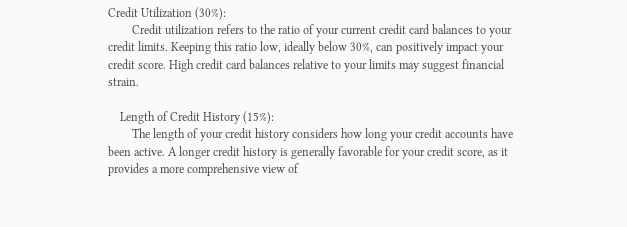Credit Utilization (30%):
        Credit utilization refers to the ratio of your current credit card balances to your credit limits. Keeping this ratio low, ideally below 30%, can positively impact your credit score. High credit card balances relative to your limits may suggest financial strain.

    Length of Credit History (15%):
        The length of your credit history considers how long your credit accounts have been active. A longer credit history is generally favorable for your credit score, as it provides a more comprehensive view of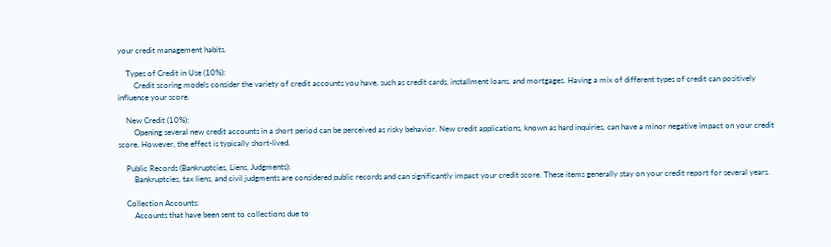your credit management habits.

    Types of Credit in Use (10%):
        Credit scoring models consider the variety of credit accounts you have, such as credit cards, installment loans, and mortgages. Having a mix of different types of credit can positively influence your score.

    New Credit (10%):
        Opening several new credit accounts in a short period can be perceived as risky behavior. New credit applications, known as hard inquiries, can have a minor negative impact on your credit score. However, the effect is typically short-lived.

    Public Records (Bankruptcies, Liens, Judgments):
        Bankruptcies, tax liens, and civil judgments are considered public records and can significantly impact your credit score. These items generally stay on your credit report for several years.

    Collection Accounts:
        Accounts that have been sent to collections due to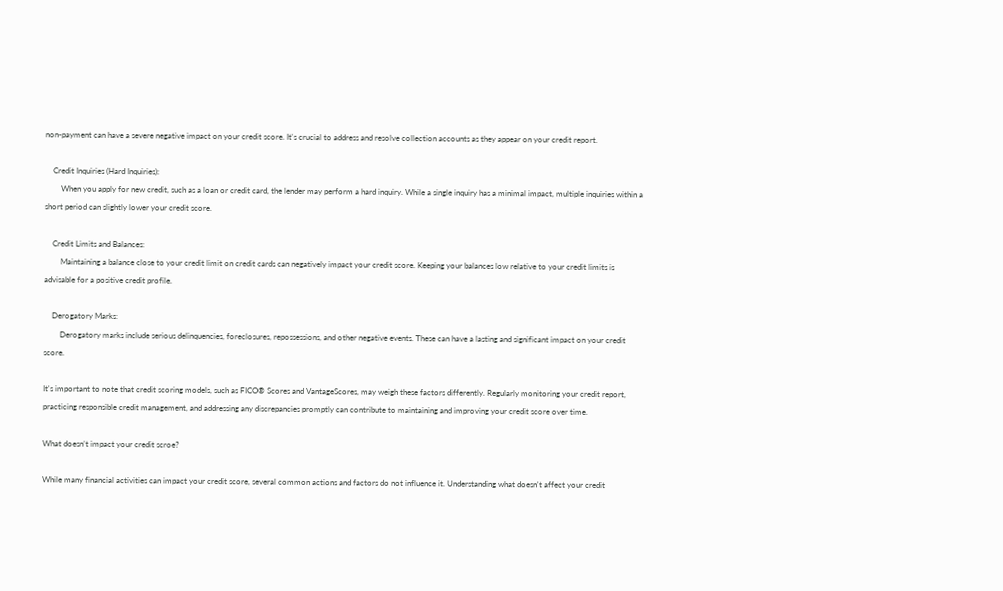non-payment can have a severe negative impact on your credit score. It's crucial to address and resolve collection accounts as they appear on your credit report.

    Credit Inquiries (Hard Inquiries):
        When you apply for new credit, such as a loan or credit card, the lender may perform a hard inquiry. While a single inquiry has a minimal impact, multiple inquiries within a short period can slightly lower your credit score.

    Credit Limits and Balances:
        Maintaining a balance close to your credit limit on credit cards can negatively impact your credit score. Keeping your balances low relative to your credit limits is advisable for a positive credit profile.

    Derogatory Marks:
        Derogatory marks include serious delinquencies, foreclosures, repossessions, and other negative events. These can have a lasting and significant impact on your credit score.

It's important to note that credit scoring models, such as FICO® Scores and VantageScores, may weigh these factors differently. Regularly monitoring your credit report, practicing responsible credit management, and addressing any discrepancies promptly can contribute to maintaining and improving your credit score over time.

What doesn’t impact your credit scroe?

While many financial activities can impact your credit score, several common actions and factors do not influence it. Understanding what doesn't affect your credit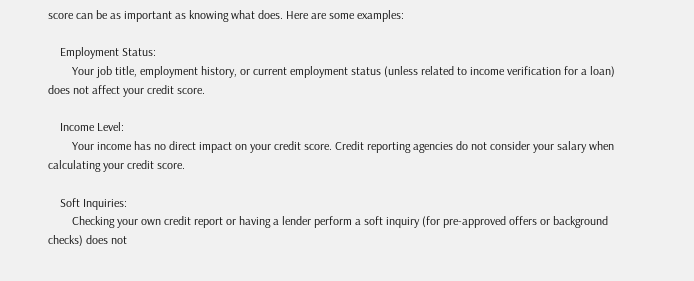score can be as important as knowing what does. Here are some examples:

    Employment Status:
        Your job title, employment history, or current employment status (unless related to income verification for a loan) does not affect your credit score.

    Income Level:
        Your income has no direct impact on your credit score. Credit reporting agencies do not consider your salary when calculating your credit score.

    Soft Inquiries:
        Checking your own credit report or having a lender perform a soft inquiry (for pre-approved offers or background checks) does not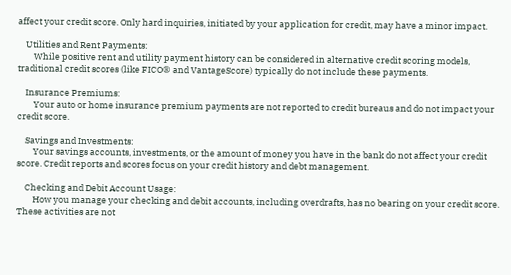affect your credit score. Only hard inquiries, initiated by your application for credit, may have a minor impact.

    Utilities and Rent Payments:
        While positive rent and utility payment history can be considered in alternative credit scoring models, traditional credit scores (like FICO® and VantageScore) typically do not include these payments.

    Insurance Premiums:
        Your auto or home insurance premium payments are not reported to credit bureaus and do not impact your credit score.

    Savings and Investments:
        Your savings accounts, investments, or the amount of money you have in the bank do not affect your credit score. Credit reports and scores focus on your credit history and debt management.

    Checking and Debit Account Usage:
        How you manage your checking and debit accounts, including overdrafts, has no bearing on your credit score. These activities are not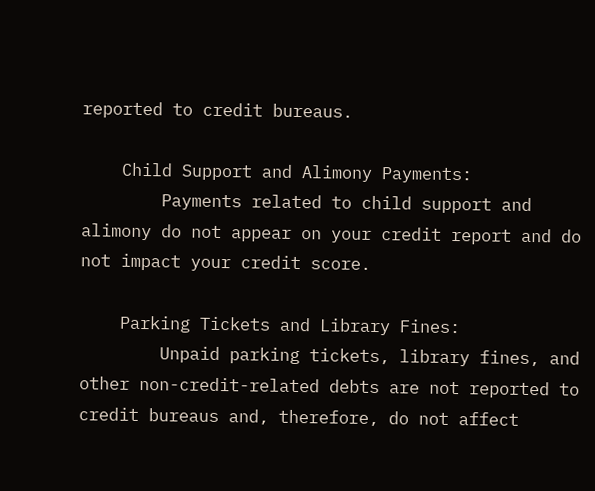reported to credit bureaus.

    Child Support and Alimony Payments:
        Payments related to child support and alimony do not appear on your credit report and do not impact your credit score.

    Parking Tickets and Library Fines:
        Unpaid parking tickets, library fines, and other non-credit-related debts are not reported to credit bureaus and, therefore, do not affect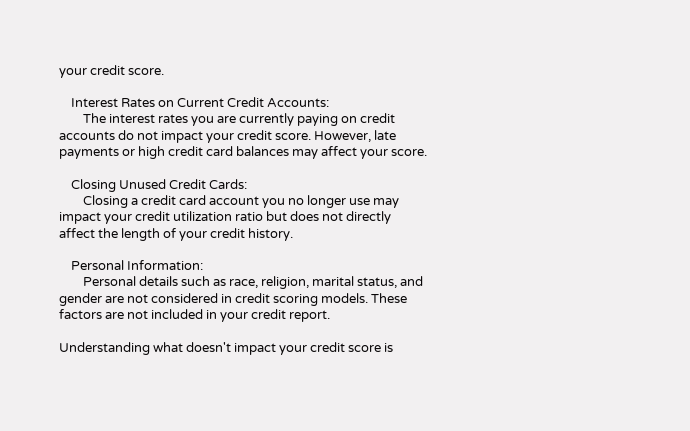your credit score.

    Interest Rates on Current Credit Accounts:
        The interest rates you are currently paying on credit accounts do not impact your credit score. However, late payments or high credit card balances may affect your score.

    Closing Unused Credit Cards:
        Closing a credit card account you no longer use may impact your credit utilization ratio but does not directly affect the length of your credit history.

    Personal Information:
        Personal details such as race, religion, marital status, and gender are not considered in credit scoring models. These factors are not included in your credit report.

Understanding what doesn't impact your credit score is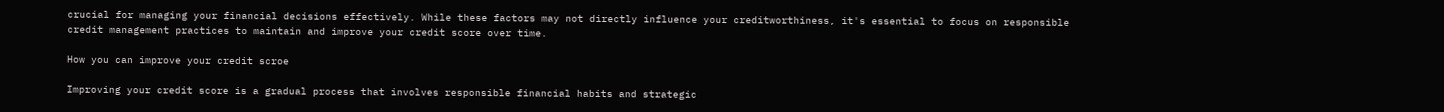crucial for managing your financial decisions effectively. While these factors may not directly influence your creditworthiness, it's essential to focus on responsible credit management practices to maintain and improve your credit score over time.

How you can improve your credit scroe

Improving your credit score is a gradual process that involves responsible financial habits and strategic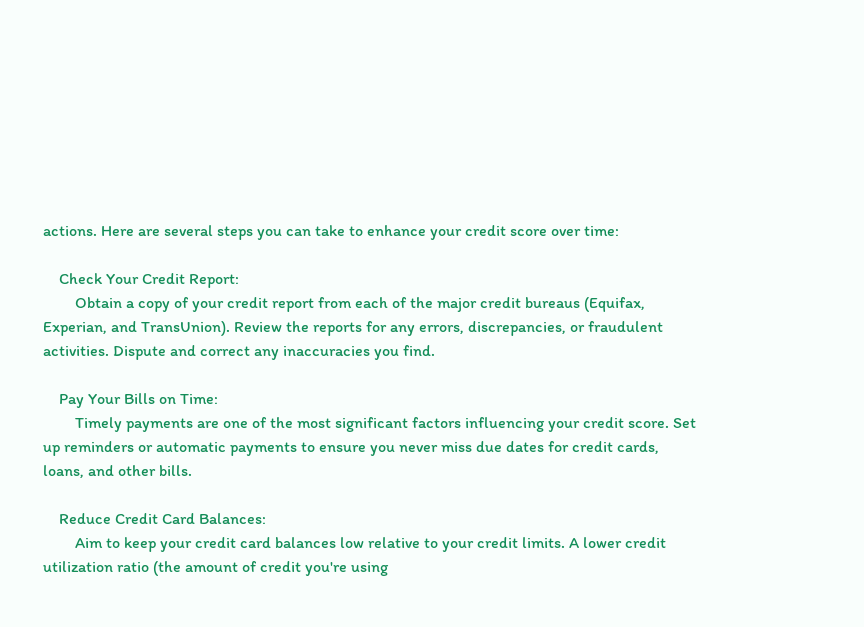actions. Here are several steps you can take to enhance your credit score over time:

    Check Your Credit Report:
        Obtain a copy of your credit report from each of the major credit bureaus (Equifax, Experian, and TransUnion). Review the reports for any errors, discrepancies, or fraudulent activities. Dispute and correct any inaccuracies you find.

    Pay Your Bills on Time:
        Timely payments are one of the most significant factors influencing your credit score. Set up reminders or automatic payments to ensure you never miss due dates for credit cards, loans, and other bills.

    Reduce Credit Card Balances:
        Aim to keep your credit card balances low relative to your credit limits. A lower credit utilization ratio (the amount of credit you're using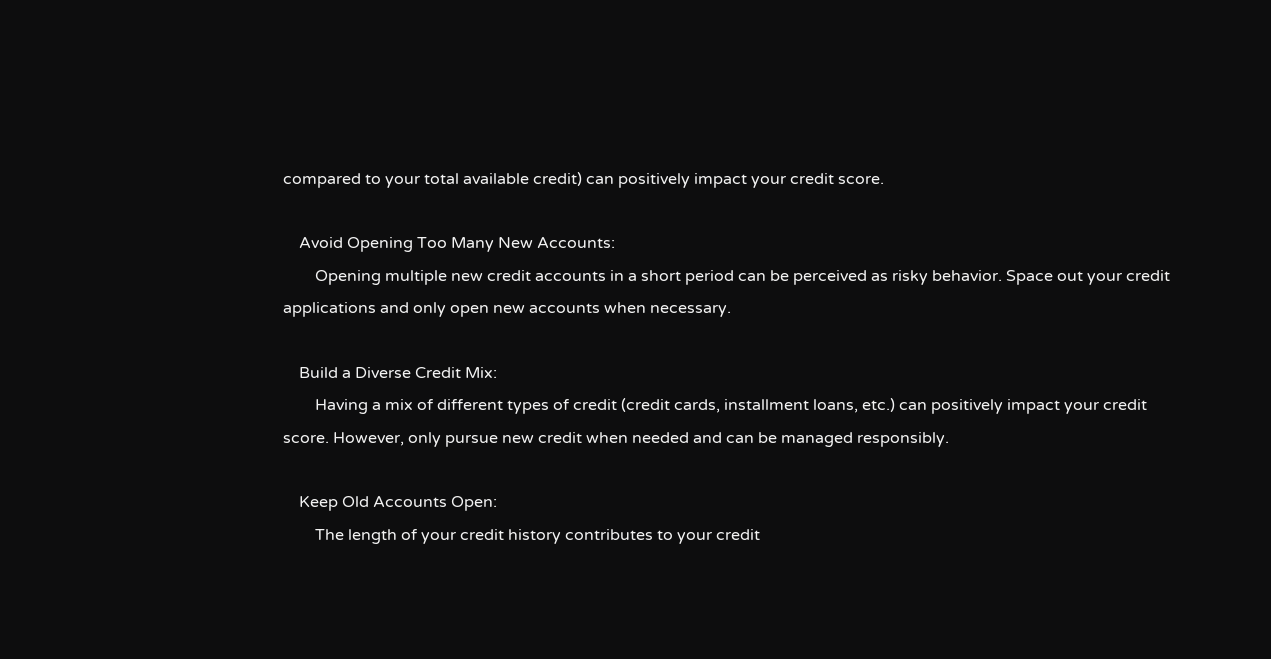compared to your total available credit) can positively impact your credit score.

    Avoid Opening Too Many New Accounts:
        Opening multiple new credit accounts in a short period can be perceived as risky behavior. Space out your credit applications and only open new accounts when necessary.

    Build a Diverse Credit Mix:
        Having a mix of different types of credit (credit cards, installment loans, etc.) can positively impact your credit score. However, only pursue new credit when needed and can be managed responsibly.

    Keep Old Accounts Open:
        The length of your credit history contributes to your credit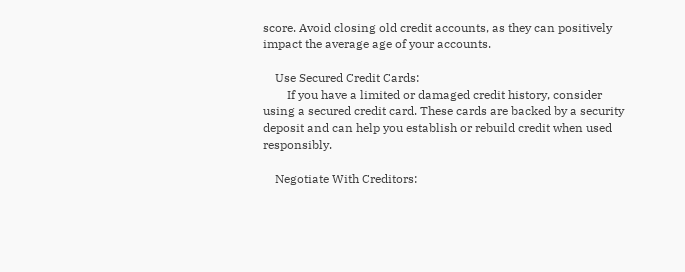score. Avoid closing old credit accounts, as they can positively impact the average age of your accounts.

    Use Secured Credit Cards:
        If you have a limited or damaged credit history, consider using a secured credit card. These cards are backed by a security deposit and can help you establish or rebuild credit when used responsibly.

    Negotiate With Creditors: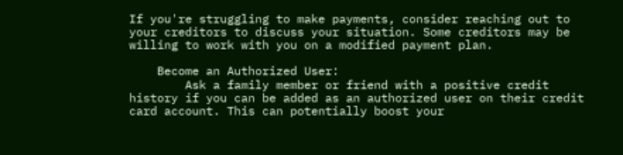If you're struggling to make payments, consider reaching out to your creditors to discuss your situation. Some creditors may be willing to work with you on a modified payment plan.

    Become an Authorized User:
        Ask a family member or friend with a positive credit history if you can be added as an authorized user on their credit card account. This can potentially boost your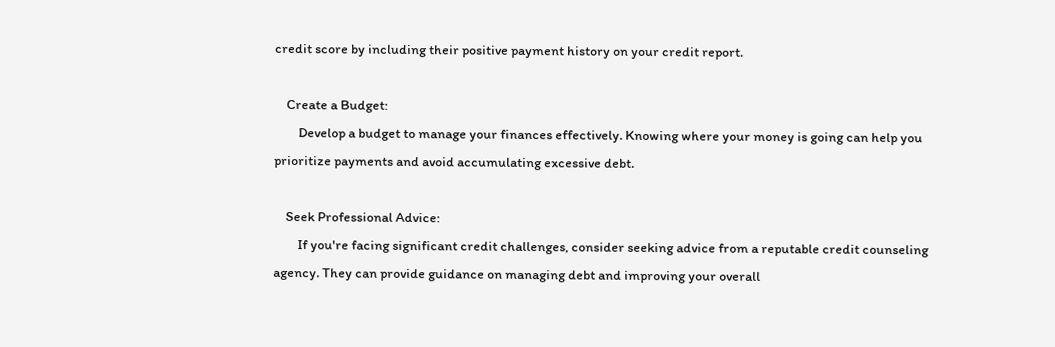credit score by including their positive payment history on your credit report.

    Create a Budget:
        Develop a budget to manage your finances effectively. Knowing where your money is going can help you prioritize payments and avoid accumulating excessive debt.

    Seek Professional Advice:
        If you're facing significant credit challenges, consider seeking advice from a reputable credit counseling agency. They can provide guidance on managing debt and improving your overall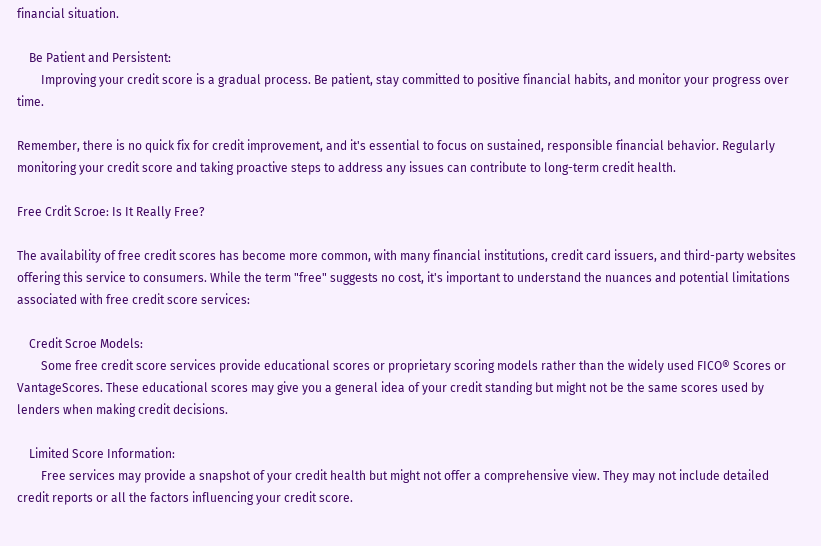financial situation.

    Be Patient and Persistent:
        Improving your credit score is a gradual process. Be patient, stay committed to positive financial habits, and monitor your progress over time.

Remember, there is no quick fix for credit improvement, and it's essential to focus on sustained, responsible financial behavior. Regularly monitoring your credit score and taking proactive steps to address any issues can contribute to long-term credit health.

Free Crdit Scroe: Is It Really Free?

The availability of free credit scores has become more common, with many financial institutions, credit card issuers, and third-party websites offering this service to consumers. While the term "free" suggests no cost, it's important to understand the nuances and potential limitations associated with free credit score services:

    Credit Scroe Models:
        Some free credit score services provide educational scores or proprietary scoring models rather than the widely used FICO® Scores or VantageScores. These educational scores may give you a general idea of your credit standing but might not be the same scores used by lenders when making credit decisions.

    Limited Score Information:
        Free services may provide a snapshot of your credit health but might not offer a comprehensive view. They may not include detailed credit reports or all the factors influencing your credit score.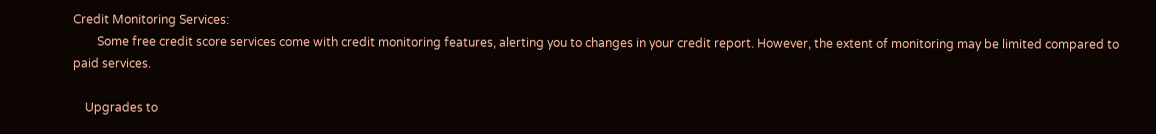Credit Monitoring Services:
        Some free credit score services come with credit monitoring features, alerting you to changes in your credit report. However, the extent of monitoring may be limited compared to paid services.

    Upgrades to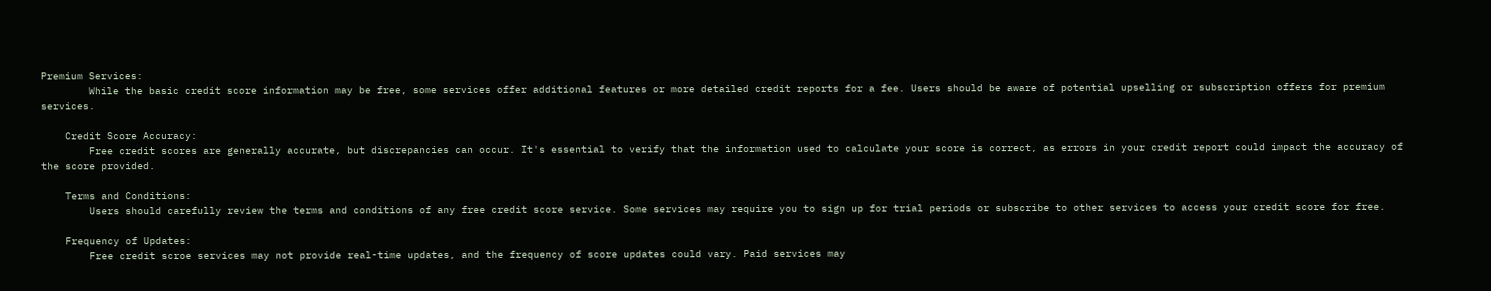Premium Services:
        While the basic credit score information may be free, some services offer additional features or more detailed credit reports for a fee. Users should be aware of potential upselling or subscription offers for premium services.

    Credit Score Accuracy:
        Free credit scores are generally accurate, but discrepancies can occur. It's essential to verify that the information used to calculate your score is correct, as errors in your credit report could impact the accuracy of the score provided.

    Terms and Conditions:
        Users should carefully review the terms and conditions of any free credit score service. Some services may require you to sign up for trial periods or subscribe to other services to access your credit score for free.

    Frequency of Updates:
        Free credit scroe services may not provide real-time updates, and the frequency of score updates could vary. Paid services may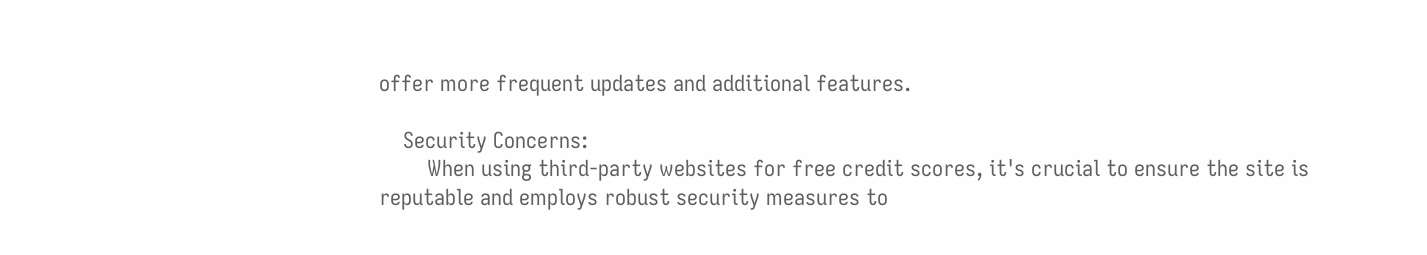offer more frequent updates and additional features.

    Security Concerns:
        When using third-party websites for free credit scores, it's crucial to ensure the site is reputable and employs robust security measures to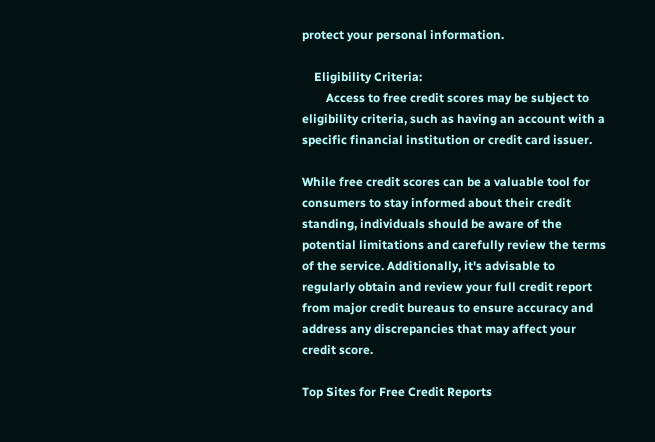protect your personal information.

    Eligibility Criteria:
        Access to free credit scores may be subject to eligibility criteria, such as having an account with a specific financial institution or credit card issuer.

While free credit scores can be a valuable tool for consumers to stay informed about their credit standing, individuals should be aware of the potential limitations and carefully review the terms of the service. Additionally, it's advisable to regularly obtain and review your full credit report from major credit bureaus to ensure accuracy and address any discrepancies that may affect your credit score.

Top Sites for Free Credit Reports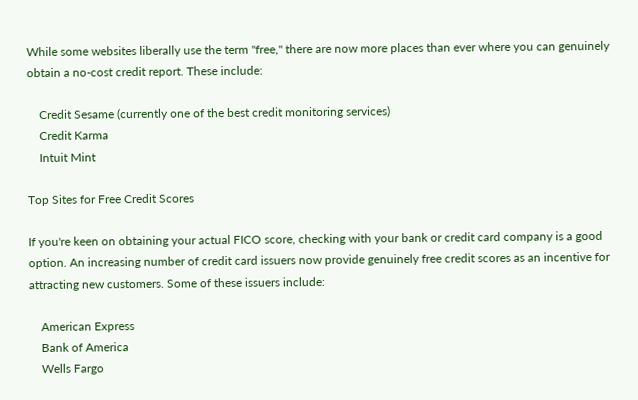While some websites liberally use the term "free," there are now more places than ever where you can genuinely obtain a no-cost credit report. These include:

    Credit Sesame (currently one of the best credit monitoring services)
    Credit Karma
    Intuit Mint

Top Sites for Free Credit Scores

If you're keen on obtaining your actual FICO score, checking with your bank or credit card company is a good option. An increasing number of credit card issuers now provide genuinely free credit scores as an incentive for attracting new customers. Some of these issuers include:

    American Express
    Bank of America
    Wells Fargo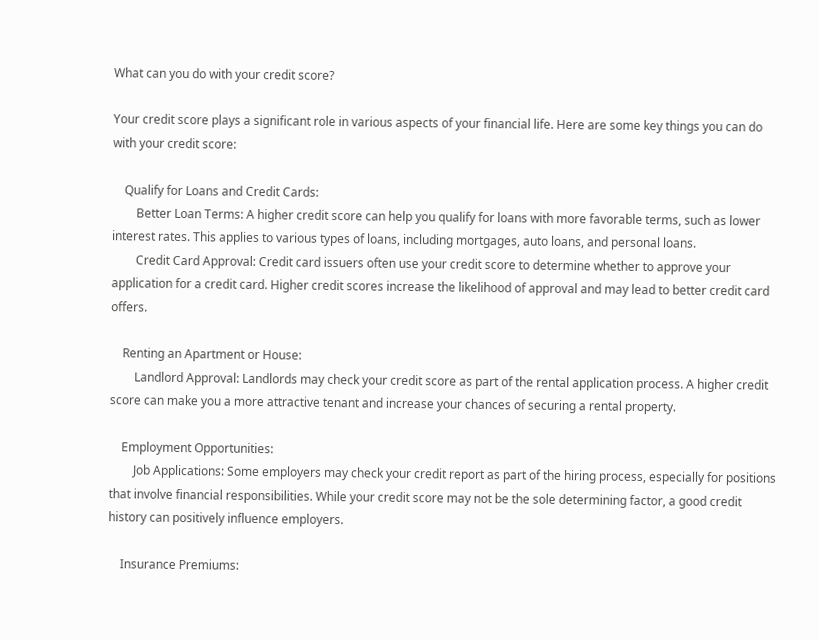What can you do with your credit score?

Your credit score plays a significant role in various aspects of your financial life. Here are some key things you can do with your credit score:

    Qualify for Loans and Credit Cards:
        Better Loan Terms: A higher credit score can help you qualify for loans with more favorable terms, such as lower interest rates. This applies to various types of loans, including mortgages, auto loans, and personal loans.
        Credit Card Approval: Credit card issuers often use your credit score to determine whether to approve your application for a credit card. Higher credit scores increase the likelihood of approval and may lead to better credit card offers.

    Renting an Apartment or House:
        Landlord Approval: Landlords may check your credit score as part of the rental application process. A higher credit score can make you a more attractive tenant and increase your chances of securing a rental property.

    Employment Opportunities:
        Job Applications: Some employers may check your credit report as part of the hiring process, especially for positions that involve financial responsibilities. While your credit score may not be the sole determining factor, a good credit history can positively influence employers.

    Insurance Premiums: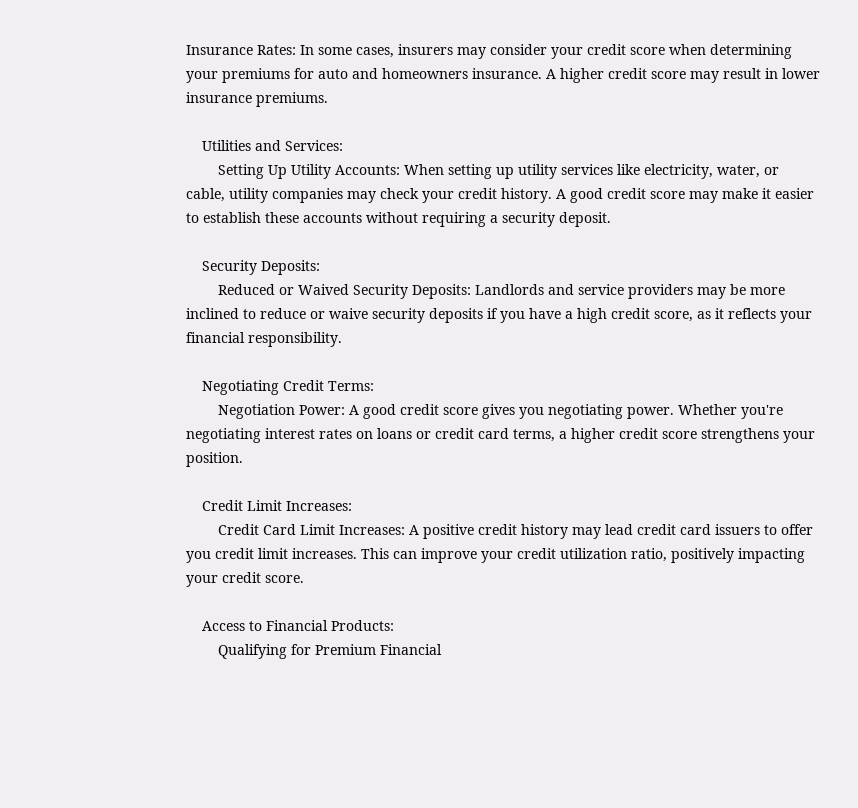Insurance Rates: In some cases, insurers may consider your credit score when determining your premiums for auto and homeowners insurance. A higher credit score may result in lower insurance premiums.

    Utilities and Services:
        Setting Up Utility Accounts: When setting up utility services like electricity, water, or cable, utility companies may check your credit history. A good credit score may make it easier to establish these accounts without requiring a security deposit.

    Security Deposits:
        Reduced or Waived Security Deposits: Landlords and service providers may be more inclined to reduce or waive security deposits if you have a high credit score, as it reflects your financial responsibility.

    Negotiating Credit Terms:
        Negotiation Power: A good credit score gives you negotiating power. Whether you're negotiating interest rates on loans or credit card terms, a higher credit score strengthens your position.

    Credit Limit Increases:
        Credit Card Limit Increases: A positive credit history may lead credit card issuers to offer you credit limit increases. This can improve your credit utilization ratio, positively impacting your credit score.

    Access to Financial Products:
        Qualifying for Premium Financial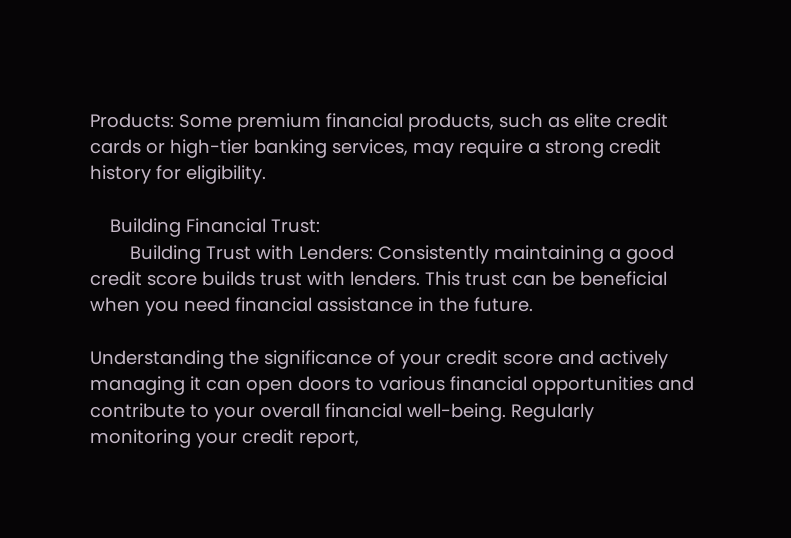Products: Some premium financial products, such as elite credit cards or high-tier banking services, may require a strong credit history for eligibility.

    Building Financial Trust:
        Building Trust with Lenders: Consistently maintaining a good credit score builds trust with lenders. This trust can be beneficial when you need financial assistance in the future.

Understanding the significance of your credit score and actively managing it can open doors to various financial opportunities and contribute to your overall financial well-being. Regularly monitoring your credit report,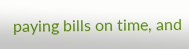paying bills on time, and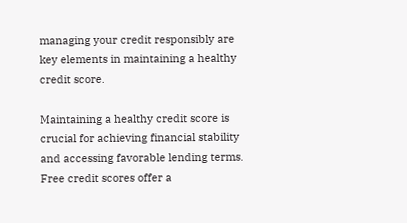managing your credit responsibly are key elements in maintaining a healthy credit score.

Maintaining a healthy credit score is crucial for achieving financial stability and accessing favorable lending terms. Free credit scores offer a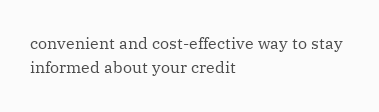convenient and cost-effective way to stay informed about your credit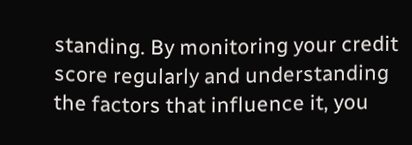standing. By monitoring your credit score regularly and understanding the factors that influence it, you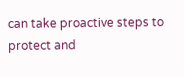can take proactive steps to protect and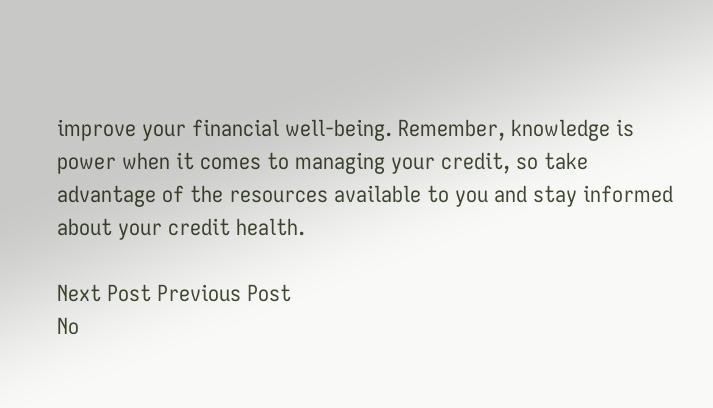improve your financial well-being. Remember, knowledge is power when it comes to managing your credit, so take advantage of the resources available to you and stay informed about your credit health.

Next Post Previous Post
No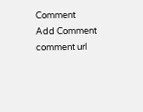Comment
Add Comment
comment url